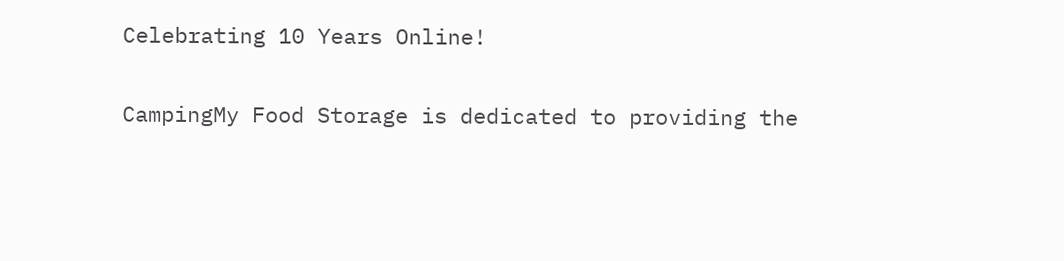Celebrating 10 Years Online!

CampingMy Food Storage is dedicated to providing the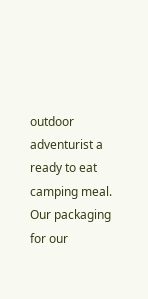outdoor adventurist a ready to eat camping meal. Our packaging for our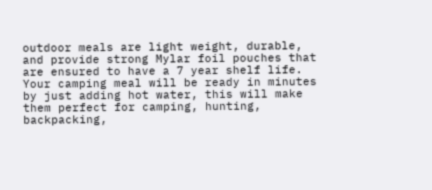outdoor meals are light weight, durable, and provide strong Mylar foil pouches that are ensured to have a 7 year shelf life. Your camping meal will be ready in minutes by just adding hot water, this will make them perfect for camping, hunting, backpacking,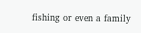fishing or even a family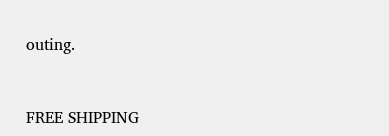outing.


FREE SHIPPING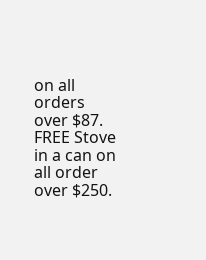on all orders over $87. FREE Stove in a can on all order over $250.